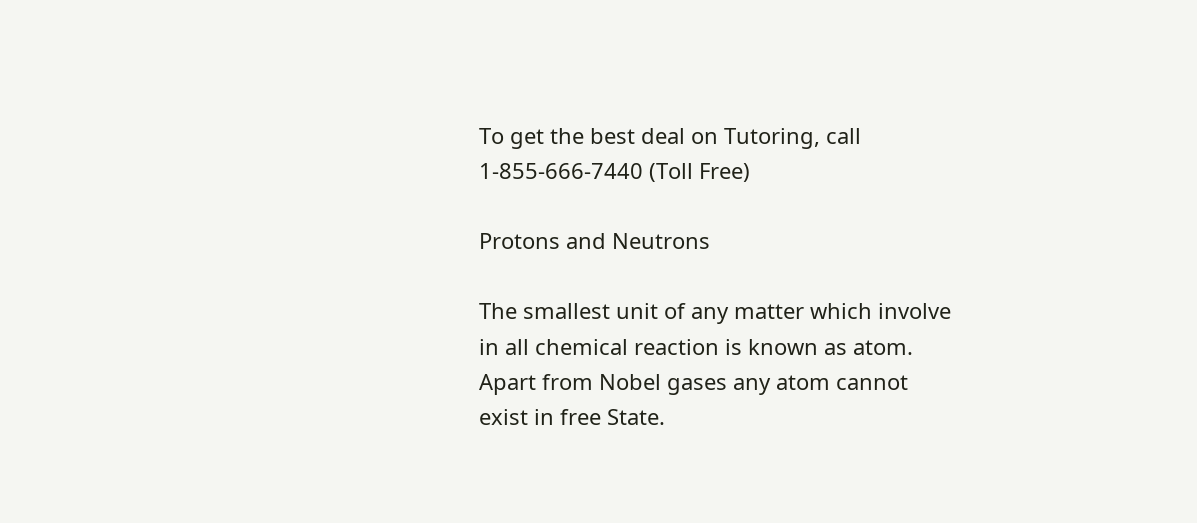To get the best deal on Tutoring, call 1-855-666-7440 (Toll Free)

Protons and Neutrons

The smallest unit of any matter which involve in all chemical reaction is known as atom. Apart from Nobel gases any atom cannot exist in free State.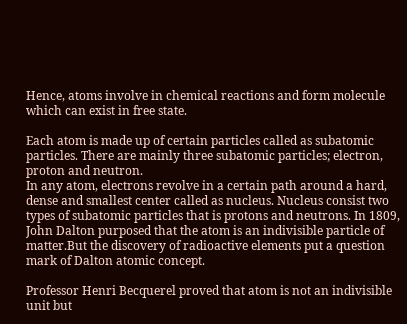Hence, atoms involve in chemical reactions and form molecule which can exist in free state.

Each atom is made up of certain particles called as subatomic particles. There are mainly three subatomic particles; electron, proton and neutron.
In any atom, electrons revolve in a certain path around a hard, dense and smallest center called as nucleus. Nucleus consist two types of subatomic particles that is protons and neutrons. In 1809, John Dalton purposed that the atom is an indivisible particle of matter.But the discovery of radioactive elements put a question mark of Dalton atomic concept.

Professor Henri Becquerel proved that atom is not an indivisible unit but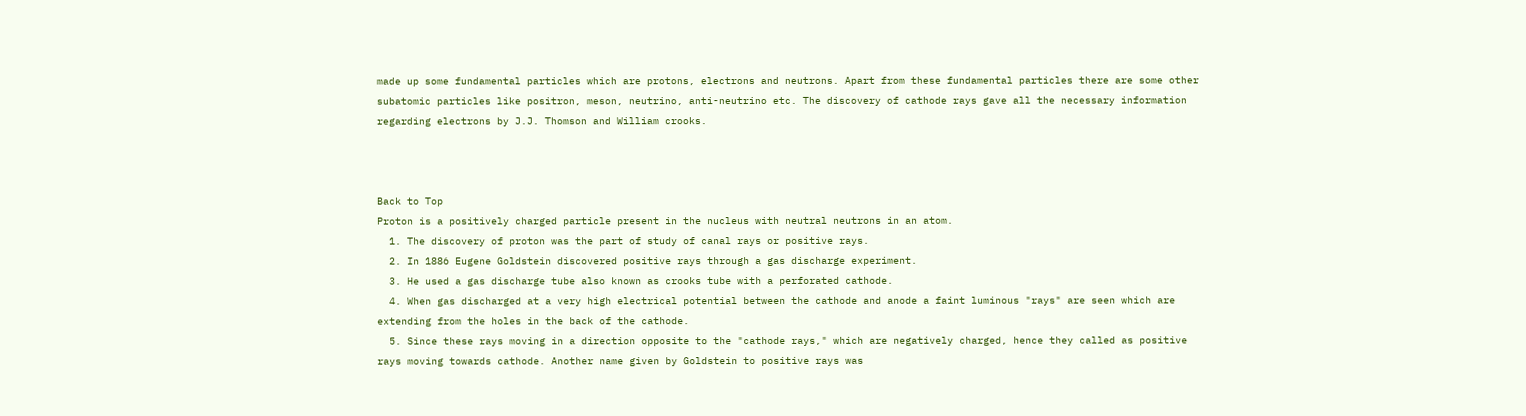made up some fundamental particles which are protons, electrons and neutrons. Apart from these fundamental particles there are some other subatomic particles like positron, meson, neutrino, anti-neutrino etc. The discovery of cathode rays gave all the necessary information regarding electrons by J.J. Thomson and William crooks.



Back to Top
Proton is a positively charged particle present in the nucleus with neutral neutrons in an atom.
  1. The discovery of proton was the part of study of canal rays or positive rays.
  2. In 1886 Eugene Goldstein discovered positive rays through a gas discharge experiment.
  3. He used a gas discharge tube also known as crooks tube with a perforated cathode.
  4. When gas discharged at a very high electrical potential between the cathode and anode a faint luminous "rays" are seen which are extending from the holes in the back of the cathode.
  5. Since these rays moving in a direction opposite to the "cathode rays," which are negatively charged, hence they called as positive rays moving towards cathode. Another name given by Goldstein to positive rays was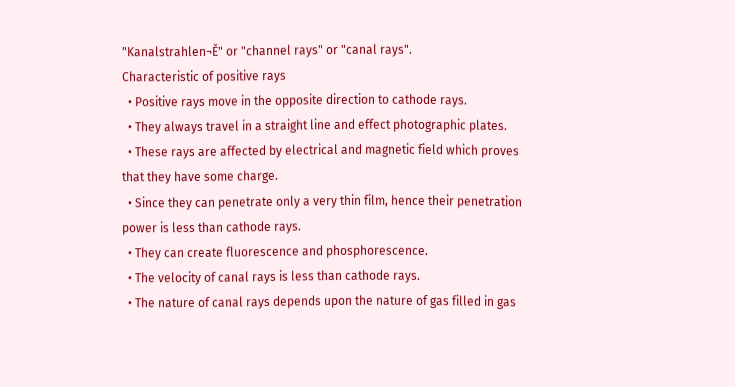"Kanalstrahlen¬Ě" or "channel rays" or "canal rays".
Characteristic of positive rays
  • Positive rays move in the opposite direction to cathode rays.
  • They always travel in a straight line and effect photographic plates.
  • These rays are affected by electrical and magnetic field which proves that they have some charge.
  • Since they can penetrate only a very thin film, hence their penetration power is less than cathode rays.
  • They can create fluorescence and phosphorescence.
  • The velocity of canal rays is less than cathode rays.
  • The nature of canal rays depends upon the nature of gas filled in gas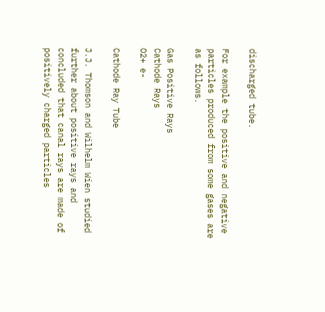discharged tube.

For example the positive and negative particles produced from some gases are as follows.

Gas Positive Rays
Cathode Rays
O2+ e-

Cathode Ray Tube

J.J. Thomson and Wilhelm Wien studied further about positive rays and concluded that canal rays are made of positively charged particles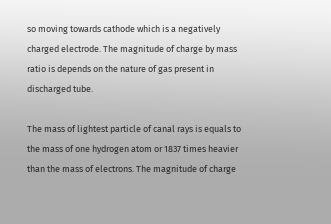so moving towards cathode which is a negatively charged electrode. The magnitude of charge by mass ratio is depends on the nature of gas present in discharged tube.

The mass of lightest particle of canal rays is equals to the mass of one hydrogen atom or 1837 times heavier than the mass of electrons. The magnitude of charge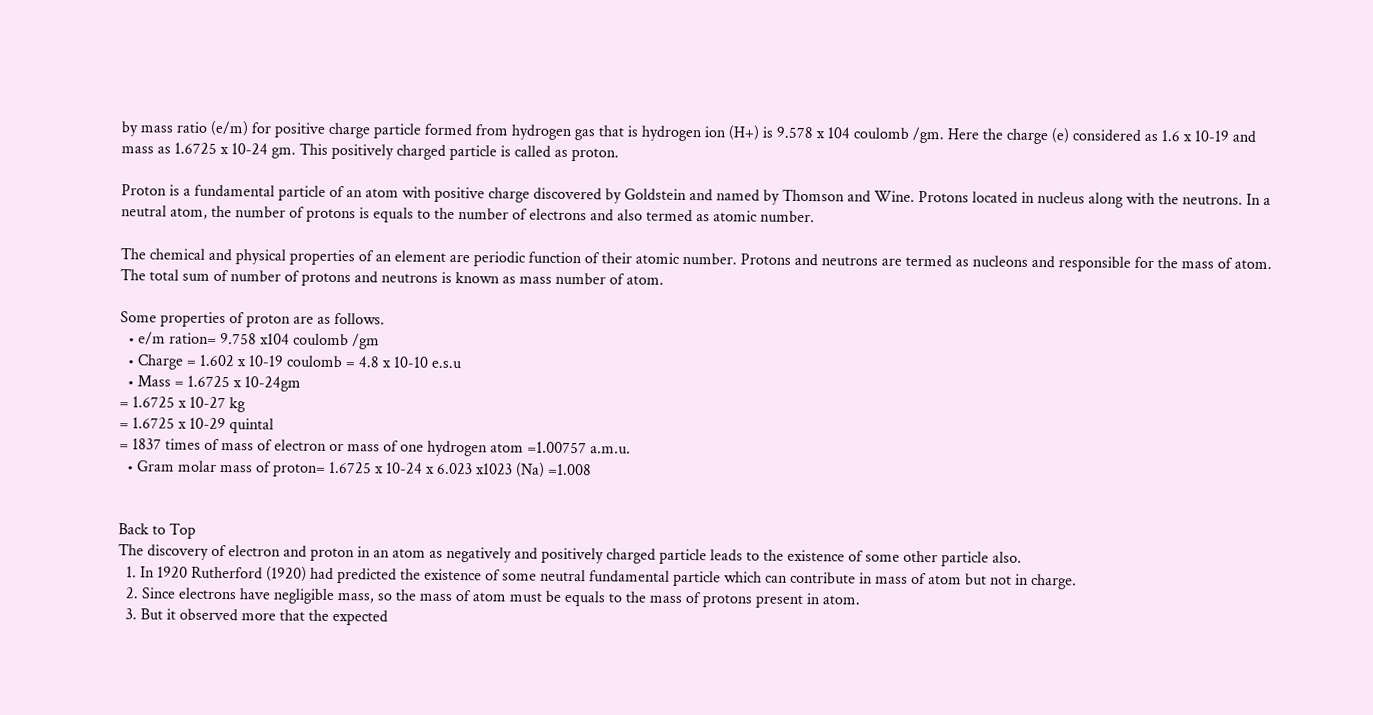by mass ratio (e/m) for positive charge particle formed from hydrogen gas that is hydrogen ion (H+) is 9.578 x 104 coulomb /gm. Here the charge (e) considered as 1.6 x 10-19 and mass as 1.6725 x 10-24 gm. This positively charged particle is called as proton.

Proton is a fundamental particle of an atom with positive charge discovered by Goldstein and named by Thomson and Wine. Protons located in nucleus along with the neutrons. In a neutral atom, the number of protons is equals to the number of electrons and also termed as atomic number.

The chemical and physical properties of an element are periodic function of their atomic number. Protons and neutrons are termed as nucleons and responsible for the mass of atom. The total sum of number of protons and neutrons is known as mass number of atom.

Some properties of proton are as follows.
  • e/m ration= 9.758 x104 coulomb /gm
  • Charge = 1.602 x 10-19 coulomb = 4.8 x 10-10 e.s.u
  • Mass = 1.6725 x 10-24gm
= 1.6725 x 10-27 kg
= 1.6725 x 10-29 quintal
= 1837 times of mass of electron or mass of one hydrogen atom =1.00757 a.m.u.
  • Gram molar mass of proton= 1.6725 x 10-24 x 6.023 x1023 (Na) =1.008


Back to Top
The discovery of electron and proton in an atom as negatively and positively charged particle leads to the existence of some other particle also.
  1. In 1920 Rutherford (1920) had predicted the existence of some neutral fundamental particle which can contribute in mass of atom but not in charge.
  2. Since electrons have negligible mass, so the mass of atom must be equals to the mass of protons present in atom.
  3. But it observed more that the expected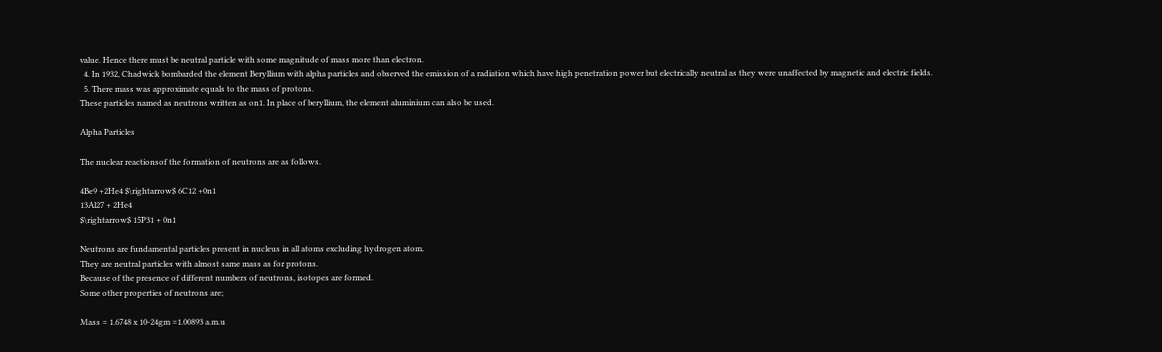value. Hence there must be neutral particle with some magnitude of mass more than electron.
  4. In 1932, Chadwick bombarded the element Beryllium with alpha particles and observed the emission of a radiation which have high penetration power but electrically neutral as they were unaffected by magnetic and electric fields.
  5. There mass was approximate equals to the mass of protons.
These particles named as neutrons written as on1. In place of beryllium, the element aluminium can also be used.

Alpha Particles

The nuclear reactionsof the formation of neutrons are as follows.

4Be9 +2He4 $\rightarrow$ 6C12 +0n1
13Al27 + 2He4
$\rightarrow$ 15P31 + 0n1

Neutrons are fundamental particles present in nucleus in all atoms excluding hydrogen atom.
They are neutral particles with almost same mass as for protons.
Because of the presence of different numbers of neutrons, isotopes are formed.
Some other properties of neutrons are;

Mass = 1.6748 x 10-24gm =1.00893 a.m.u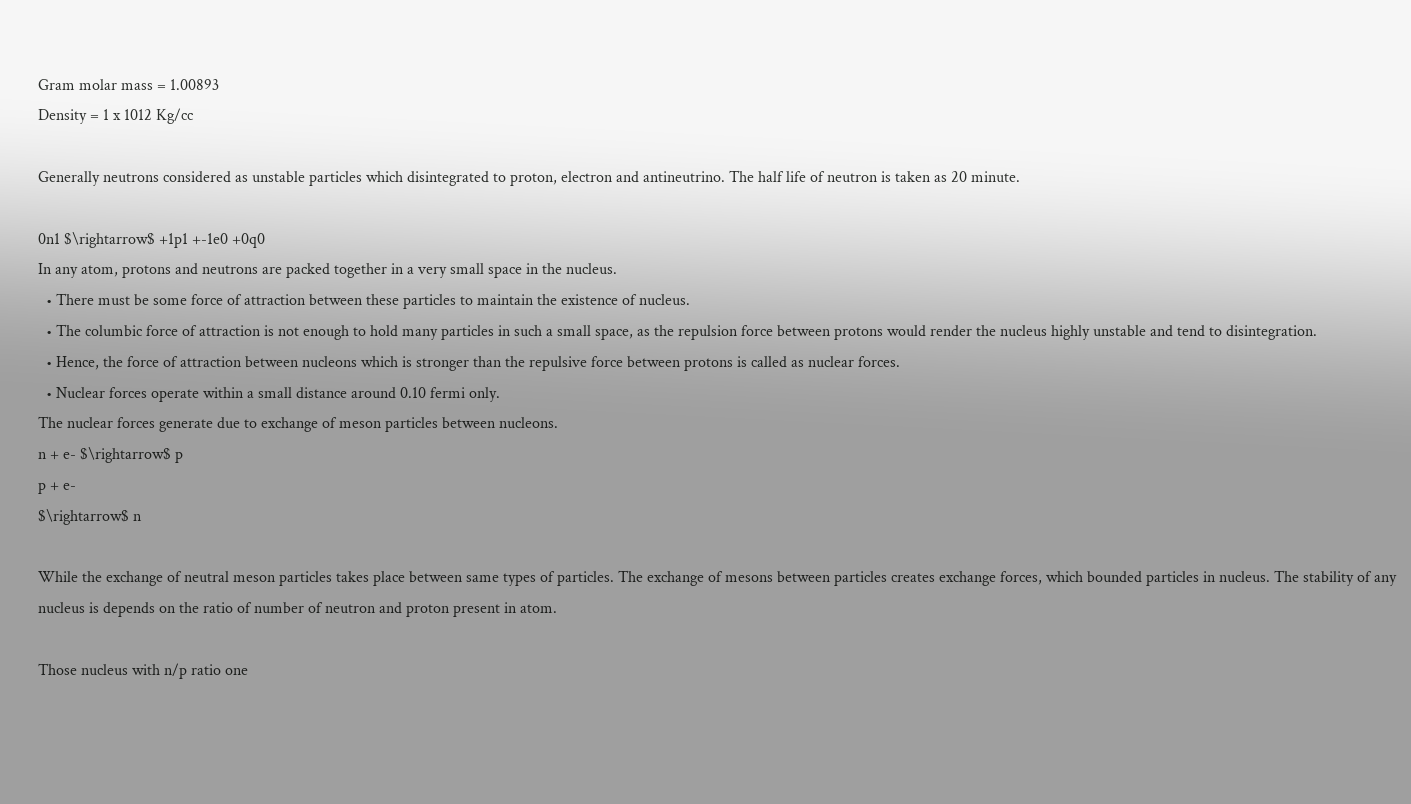Gram molar mass = 1.00893
Density = 1 x 1012 Kg/cc

Generally neutrons considered as unstable particles which disintegrated to proton, electron and antineutrino. The half life of neutron is taken as 20 minute.

0n1 $\rightarrow$ +1p1 +-1e0 +0q0
In any atom, protons and neutrons are packed together in a very small space in the nucleus.
  • There must be some force of attraction between these particles to maintain the existence of nucleus.
  • The columbic force of attraction is not enough to hold many particles in such a small space, as the repulsion force between protons would render the nucleus highly unstable and tend to disintegration.
  • Hence, the force of attraction between nucleons which is stronger than the repulsive force between protons is called as nuclear forces.
  • Nuclear forces operate within a small distance around 0.10 fermi only.
The nuclear forces generate due to exchange of meson particles between nucleons.
n + e- $\rightarrow$ p
p + e-
$\rightarrow$ n

While the exchange of neutral meson particles takes place between same types of particles. The exchange of mesons between particles creates exchange forces, which bounded particles in nucleus. The stability of any nucleus is depends on the ratio of number of neutron and proton present in atom.

Those nucleus with n/p ratio one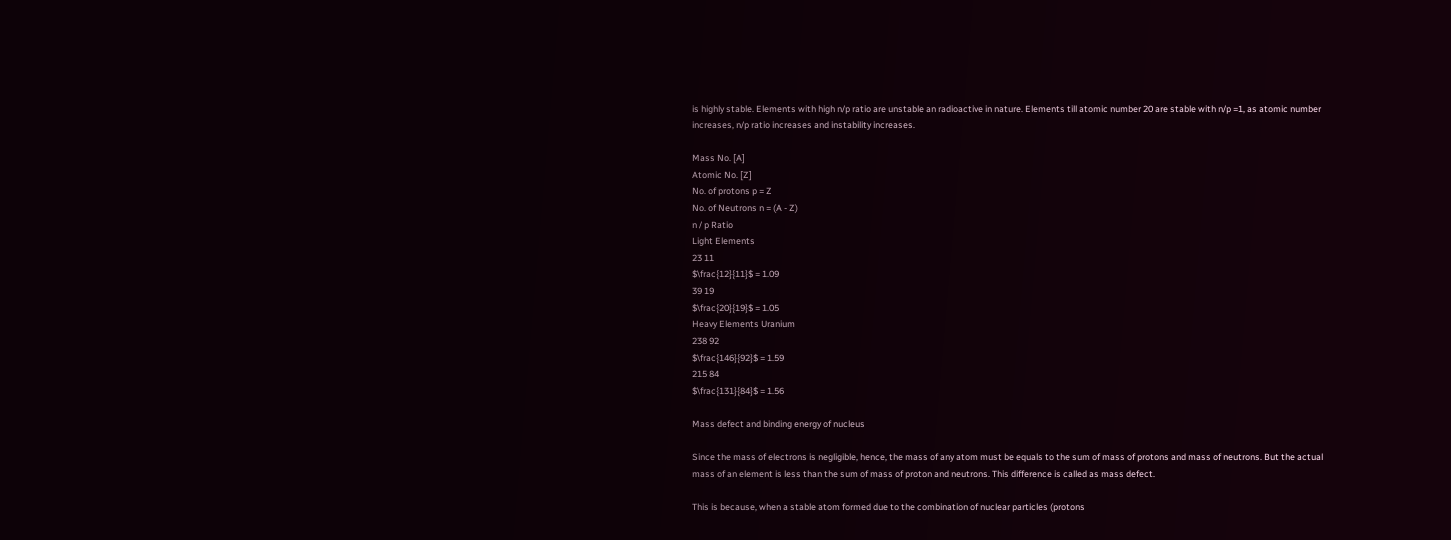is highly stable. Elements with high n/p ratio are unstable an radioactive in nature. Elements till atomic number 20 are stable with n/p =1, as atomic number increases, n/p ratio increases and instability increases.

Mass No. [A]
Atomic No. [Z]
No. of protons p = Z
No. of Neutrons n = (A - Z)
n / p Ratio
Light Elements
23 11
$\frac{12}{11}$ = 1.09
39 19
$\frac{20}{19}$ = 1.05
Heavy Elements Uranium
238 92
$\frac{146}{92}$ = 1.59
215 84
$\frac{131}{84}$ = 1.56

Mass defect and binding energy of nucleus

Since the mass of electrons is negligible, hence, the mass of any atom must be equals to the sum of mass of protons and mass of neutrons. But the actual mass of an element is less than the sum of mass of proton and neutrons. This difference is called as mass defect.

This is because, when a stable atom formed due to the combination of nuclear particles (protons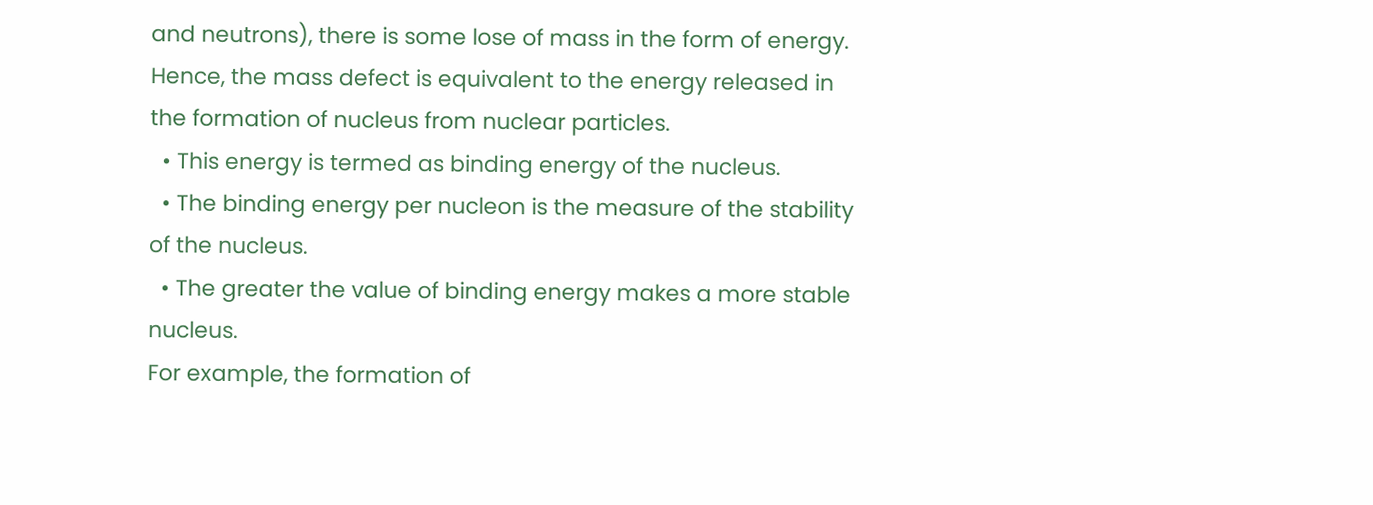and neutrons), there is some lose of mass in the form of energy.
Hence, the mass defect is equivalent to the energy released in the formation of nucleus from nuclear particles.
  • This energy is termed as binding energy of the nucleus.
  • The binding energy per nucleon is the measure of the stability of the nucleus.
  • The greater the value of binding energy makes a more stable nucleus.
For example, the formation of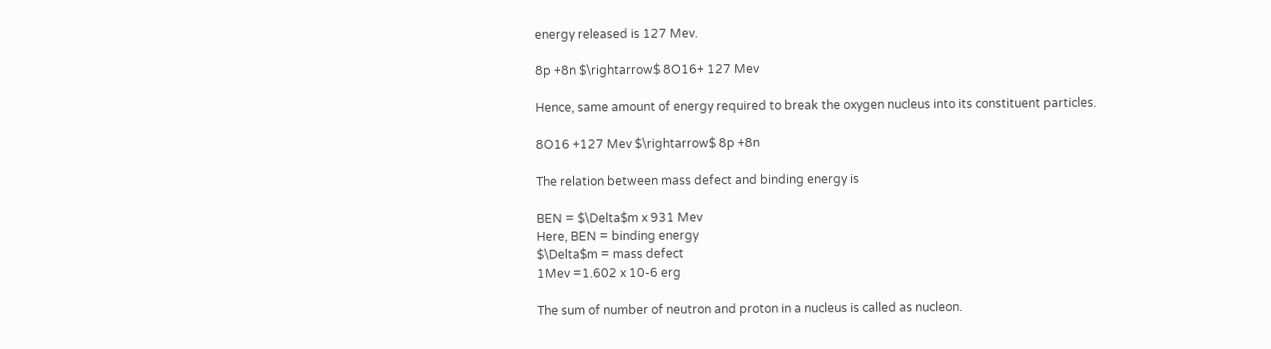energy released is 127 Mev.

8p +8n $\rightarrow$ 8O16+ 127 Mev

Hence, same amount of energy required to break the oxygen nucleus into its constituent particles.

8O16 +127 Mev $\rightarrow$ 8p +8n

The relation between mass defect and binding energy is

BEN = $\Delta$m x 931 Mev
Here, BEN = binding energy
$\Delta$m = mass defect
1Mev =1.602 x 10-6 erg

The sum of number of neutron and proton in a nucleus is called as nucleon.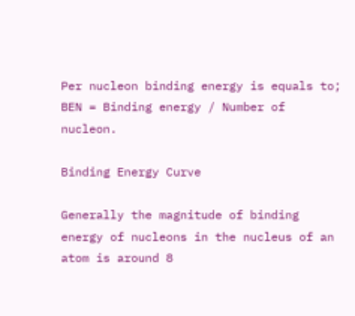Per nucleon binding energy is equals to; BEN = Binding energy / Number of nucleon.

Binding Energy Curve

Generally the magnitude of binding energy of nucleons in the nucleus of an atom is around 8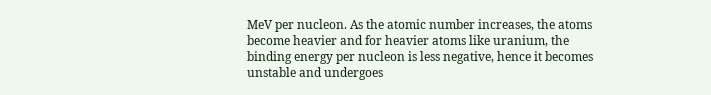MeV per nucleon. As the atomic number increases, the atoms become heavier and for heavier atoms like uranium, the binding energy per nucleon is less negative, hence it becomes unstable and undergoes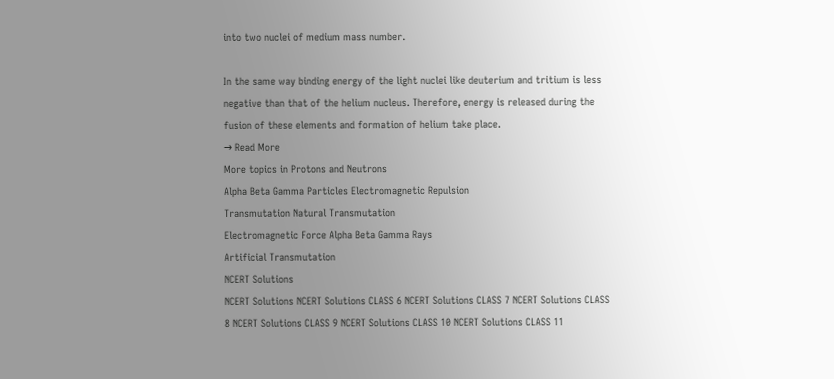into two nuclei of medium mass number.

In the same way binding energy of the light nuclei like deuterium and tritium is less negative than that of the helium nucleus. Therefore, energy is released during the fusion of these elements and formation of helium take place.
→ Read More
More topics in Protons and Neutrons
Alpha Beta Gamma Particles Electromagnetic Repulsion
Transmutation Natural Transmutation
Electromagnetic Force Alpha Beta Gamma Rays
Artificial Transmutation
NCERT Solutions
NCERT Solutions NCERT Solutions CLASS 6 NCERT Solutions CLASS 7 NCERT Solutions CLASS 8 NCERT Solutions CLASS 9 NCERT Solutions CLASS 10 NCERT Solutions CLASS 11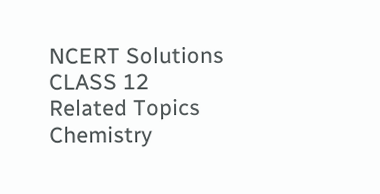NCERT Solutions CLASS 12
Related Topics
Chemistry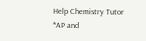Help Chemistry Tutor
*AP and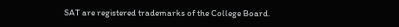SAT are registered trademarks of the College Board.